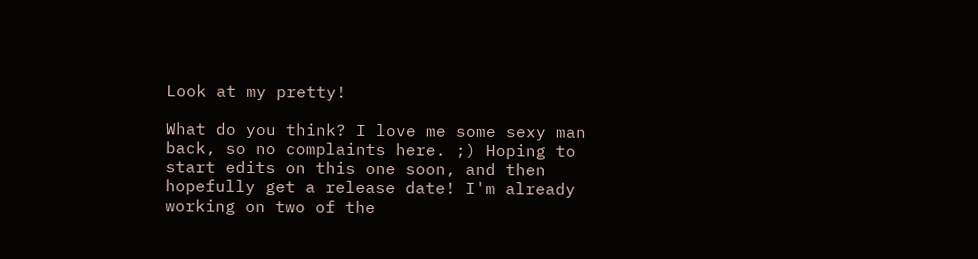Look at my pretty!

What do you think? I love me some sexy man back, so no complaints here. ;) Hoping to start edits on this one soon, and then hopefully get a release date! I'm already working on two of the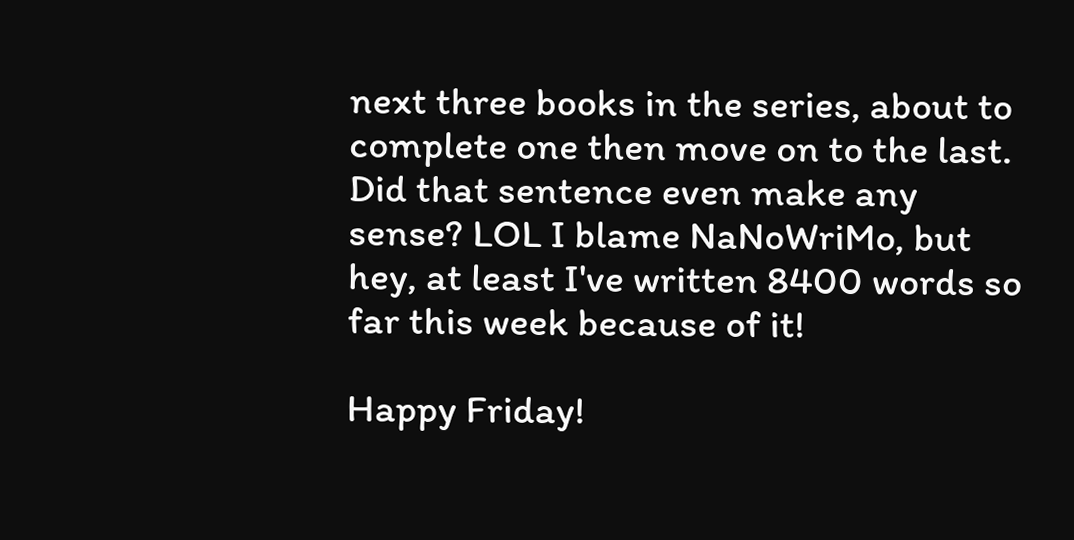next three books in the series, about to complete one then move on to the last. Did that sentence even make any sense? LOL I blame NaNoWriMo, but hey, at least I've written 8400 words so far this week because of it!

Happy Friday!